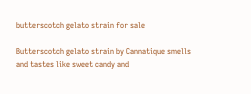butterscotch gelato strain for sale

Butterscotch gelato strain by Cannatique smells and tastes like sweet candy and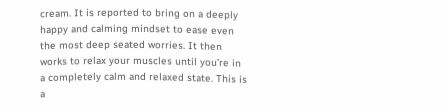cream. It is reported to bring on a deeply happy and calming mindset to ease even the most deep seated worries. It then works to relax your muscles until you’re in a completely calm and relaxed state. This is a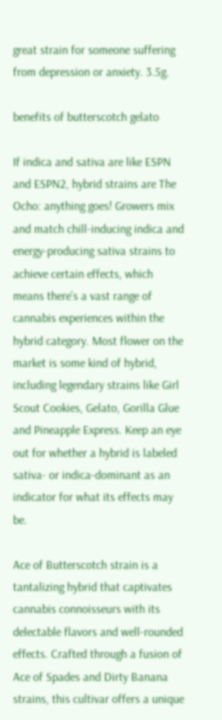great strain for someone suffering from depression or anxiety. 3.5g.

benefits of butterscotch gelato

If indica and sativa are like ESPN and ESPN2, hybrid strains are The Ocho: anything goes! Growers mix and match chill-inducing indica and energy-producing sativa strains to achieve certain effects, which means there’s a vast range of cannabis experiences within the hybrid category. Most flower on the market is some kind of hybrid, including legendary strains like Girl Scout Cookies, Gelato, Gorilla Glue and Pineapple Express. Keep an eye out for whether a hybrid is labeled sativa- or indica-dominant as an indicator for what its effects may be.

Ace of Butterscotch strain is a tantalizing hybrid that captivates cannabis connoisseurs with its delectable flavors and well-rounded effects. Crafted through a fusion of Ace of Spades and Dirty Banana strains, this cultivar offers a unique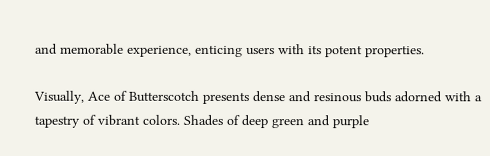and memorable experience, enticing users with its potent properties.

Visually, Ace of Butterscotch presents dense and resinous buds adorned with a tapestry of vibrant colors. Shades of deep green and purple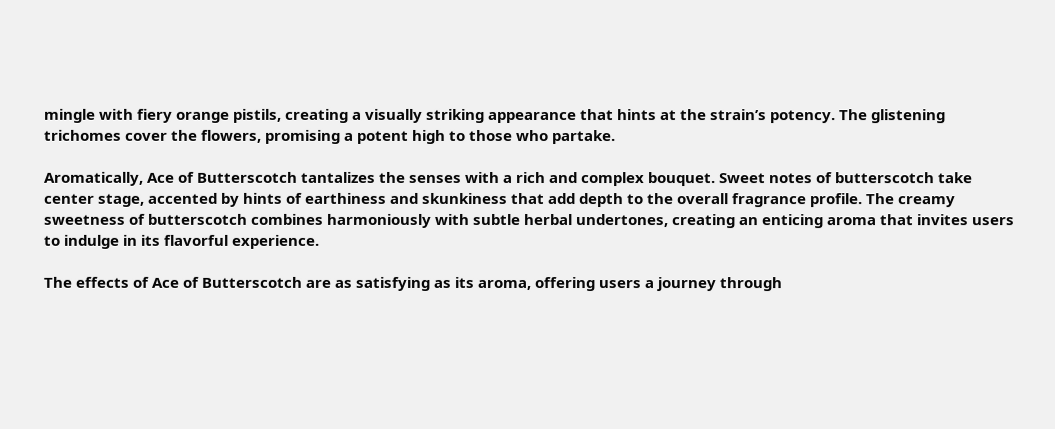mingle with fiery orange pistils, creating a visually striking appearance that hints at the strain’s potency. The glistening trichomes cover the flowers, promising a potent high to those who partake.

Aromatically, Ace of Butterscotch tantalizes the senses with a rich and complex bouquet. Sweet notes of butterscotch take center stage, accented by hints of earthiness and skunkiness that add depth to the overall fragrance profile. The creamy sweetness of butterscotch combines harmoniously with subtle herbal undertones, creating an enticing aroma that invites users to indulge in its flavorful experience.

The effects of Ace of Butterscotch are as satisfying as its aroma, offering users a journey through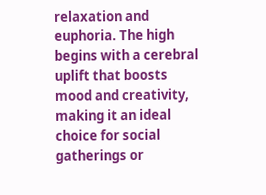relaxation and euphoria. The high begins with a cerebral uplift that boosts mood and creativity, making it an ideal choice for social gatherings or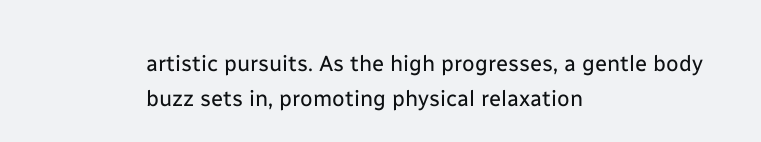artistic pursuits. As the high progresses, a gentle body buzz sets in, promoting physical relaxation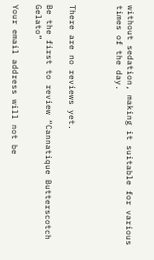without sedation, making it suitable for various times of the day.



There are no reviews yet.

Be the first to review “Cannatique Butterscotch Gelato”

Your email address will not be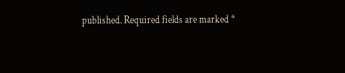published. Required fields are marked *